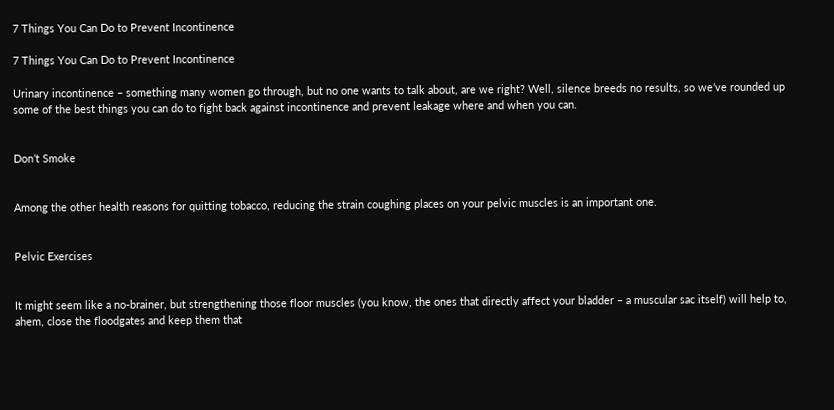7 Things You Can Do to Prevent Incontinence

7 Things You Can Do to Prevent Incontinence

Urinary incontinence – something many women go through, but no one wants to talk about, are we right? Well, silence breeds no results, so we’ve rounded up some of the best things you can do to fight back against incontinence and prevent leakage where and when you can.


Don’t Smoke


Among the other health reasons for quitting tobacco, reducing the strain coughing places on your pelvic muscles is an important one.


Pelvic Exercises


It might seem like a no-brainer, but strengthening those floor muscles (you know, the ones that directly affect your bladder – a muscular sac itself) will help to, ahem, close the floodgates and keep them that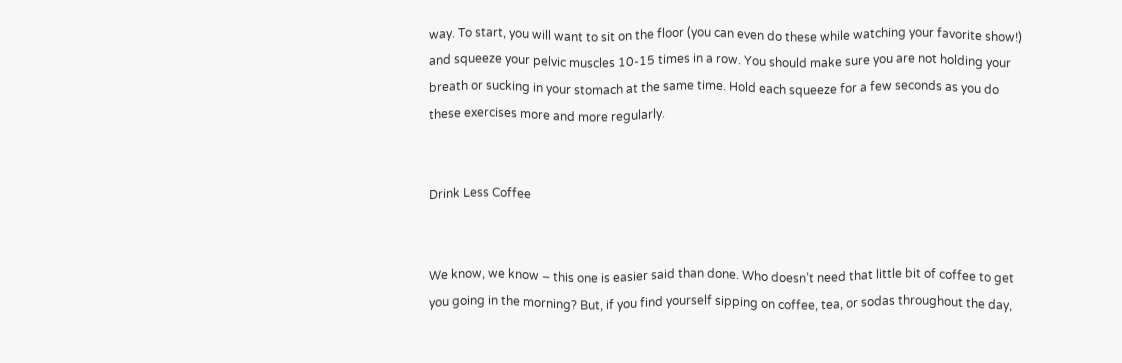way. To start, you will want to sit on the floor (you can even do these while watching your favorite show!) and squeeze your pelvic muscles 10-15 times in a row. You should make sure you are not holding your breath or sucking in your stomach at the same time. Hold each squeeze for a few seconds as you do these exercises more and more regularly.


Drink Less Coffee


We know, we know – this one is easier said than done. Who doesn’t need that little bit of coffee to get you going in the morning? But, if you find yourself sipping on coffee, tea, or sodas throughout the day,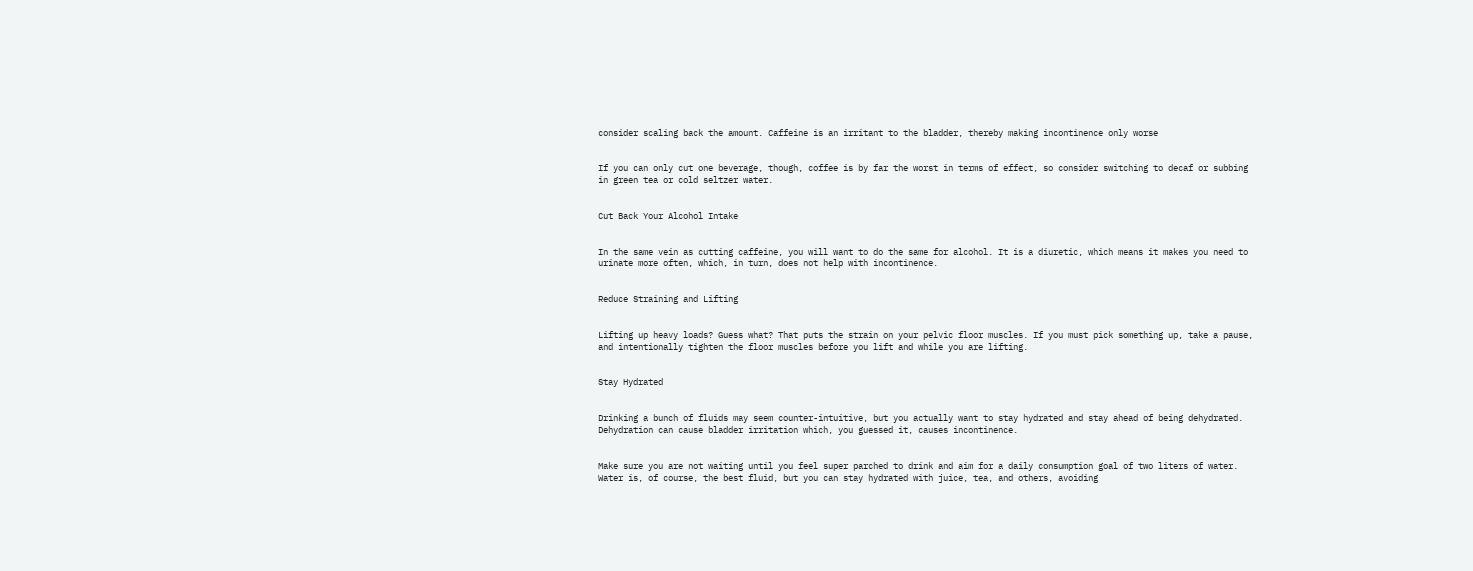consider scaling back the amount. Caffeine is an irritant to the bladder, thereby making incontinence only worse


If you can only cut one beverage, though, coffee is by far the worst in terms of effect, so consider switching to decaf or subbing in green tea or cold seltzer water.


Cut Back Your Alcohol Intake


In the same vein as cutting caffeine, you will want to do the same for alcohol. It is a diuretic, which means it makes you need to urinate more often, which, in turn, does not help with incontinence.


Reduce Straining and Lifting


Lifting up heavy loads? Guess what? That puts the strain on your pelvic floor muscles. If you must pick something up, take a pause, and intentionally tighten the floor muscles before you lift and while you are lifting.


Stay Hydrated


Drinking a bunch of fluids may seem counter-intuitive, but you actually want to stay hydrated and stay ahead of being dehydrated. Dehydration can cause bladder irritation which, you guessed it, causes incontinence.


Make sure you are not waiting until you feel super parched to drink and aim for a daily consumption goal of two liters of water. Water is, of course, the best fluid, but you can stay hydrated with juice, tea, and others, avoiding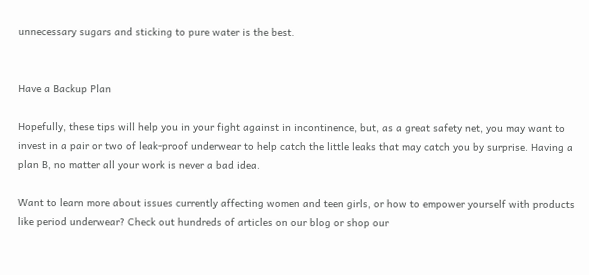unnecessary sugars and sticking to pure water is the best.


Have a Backup Plan

Hopefully, these tips will help you in your fight against in incontinence, but, as a great safety net, you may want to invest in a pair or two of leak-proof underwear to help catch the little leaks that may catch you by surprise. Having a plan B, no matter all your work is never a bad idea.

Want to learn more about issues currently affecting women and teen girls, or how to empower yourself with products like period underwear? Check out hundreds of articles on our blog or shop our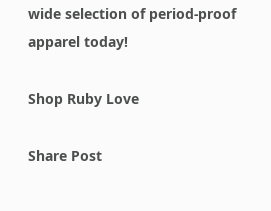wide selection of period-proof apparel today!

Shop Ruby Love

Share Post